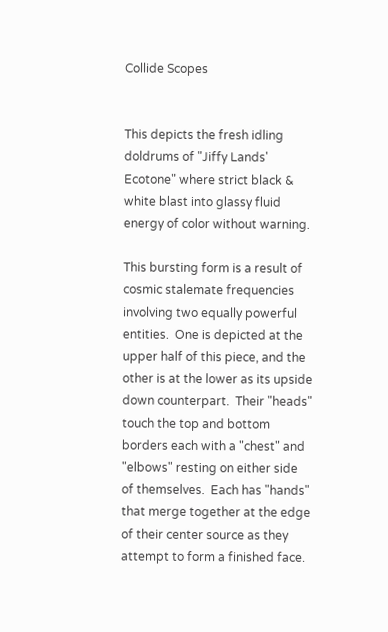Collide Scopes


This depicts the fresh idling doldrums of "Jiffy Lands' Ecotone" where strict black & white blast into glassy fluid energy of color without warning.

This bursting form is a result of cosmic stalemate frequencies involving two equally powerful entities.  One is depicted at the upper half of this piece, and the other is at the lower as its upside down counterpart.  Their "heads" touch the top and bottom borders each with a "chest" and "elbows" resting on either side of themselves.  Each has "hands" that merge together at the edge of their center source as they attempt to form a finished face.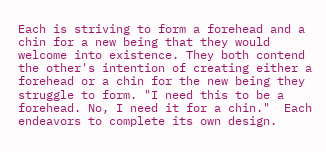Each is striving to form a forehead and a chin for a new being that they would welcome into existence. They both contend the other's intention of creating either a forehead or a chin for the new being they struggle to form. "I need this to be a forehead. No, I need it for a chin."  Each endeavors to complete its own design.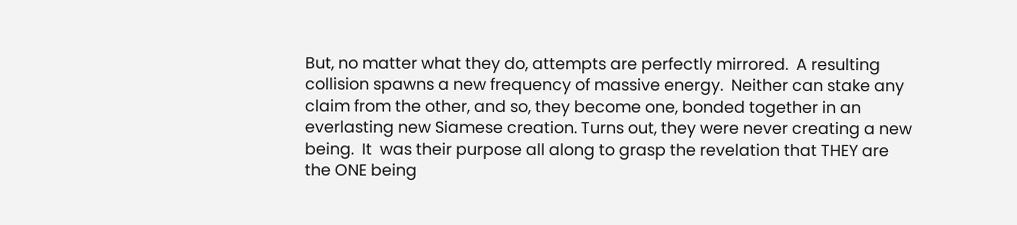But, no matter what they do, attempts are perfectly mirrored.  A resulting collision spawns a new frequency of massive energy.  Neither can stake any claim from the other, and so, they become one, bonded together in an everlasting new Siamese creation. Turns out, they were never creating a new being.  It  was their purpose all along to grasp the revelation that THEY are the ONE being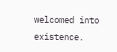welcomed into existence.